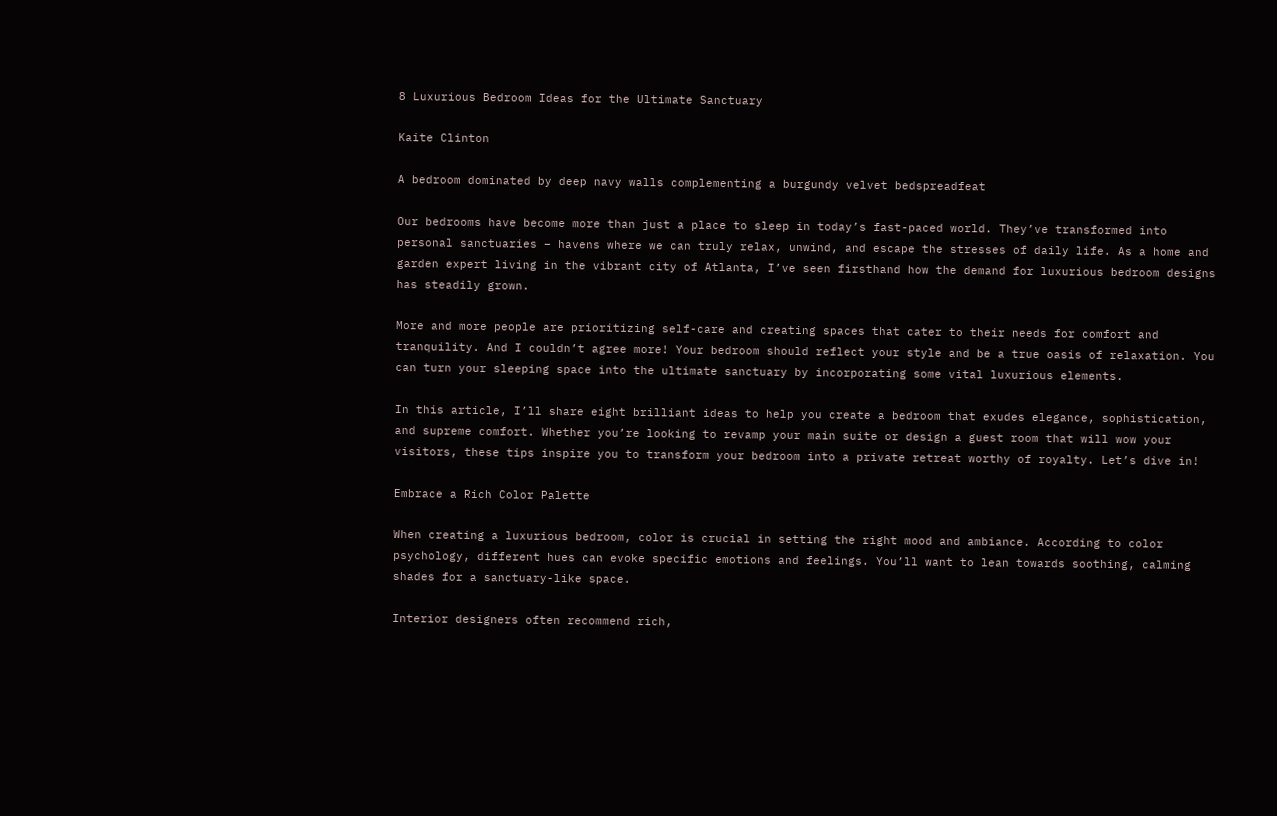8 Luxurious Bedroom Ideas for the Ultimate Sanctuary

Kaite Clinton

A bedroom dominated by deep navy walls complementing a burgundy velvet bedspreadfeat

Our bedrooms have become more than just a place to sleep in today’s fast-paced world. They’ve transformed into personal sanctuaries – havens where we can truly relax, unwind, and escape the stresses of daily life. As a home and garden expert living in the vibrant city of Atlanta, I’ve seen firsthand how the demand for luxurious bedroom designs has steadily grown.

More and more people are prioritizing self-care and creating spaces that cater to their needs for comfort and tranquility. And I couldn’t agree more! Your bedroom should reflect your style and be a true oasis of relaxation. You can turn your sleeping space into the ultimate sanctuary by incorporating some vital luxurious elements.

In this article, I’ll share eight brilliant ideas to help you create a bedroom that exudes elegance, sophistication, and supreme comfort. Whether you’re looking to revamp your main suite or design a guest room that will wow your visitors, these tips inspire you to transform your bedroom into a private retreat worthy of royalty. Let’s dive in!

Embrace a Rich Color Palette

When creating a luxurious bedroom, color is crucial in setting the right mood and ambiance. According to color psychology, different hues can evoke specific emotions and feelings. You’ll want to lean towards soothing, calming shades for a sanctuary-like space.

Interior designers often recommend rich,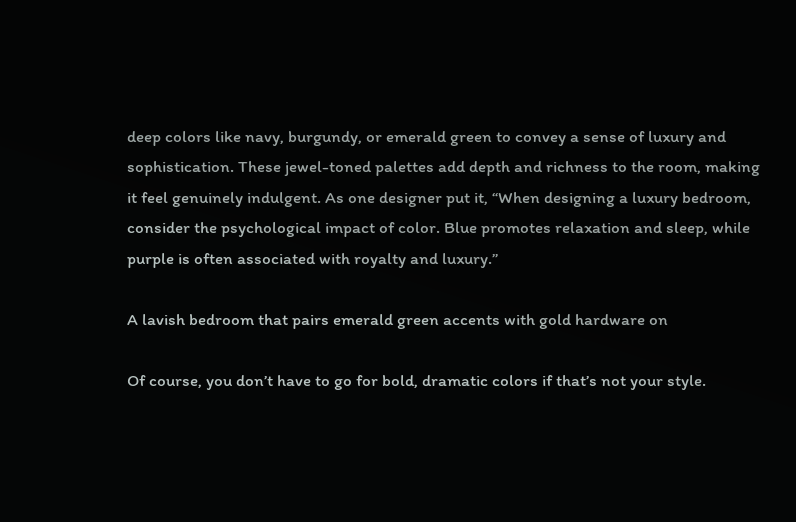deep colors like navy, burgundy, or emerald green to convey a sense of luxury and sophistication. These jewel-toned palettes add depth and richness to the room, making it feel genuinely indulgent. As one designer put it, “When designing a luxury bedroom, consider the psychological impact of color. Blue promotes relaxation and sleep, while purple is often associated with royalty and luxury.”

A lavish bedroom that pairs emerald green accents with gold hardware on

Of course, you don’t have to go for bold, dramatic colors if that’s not your style.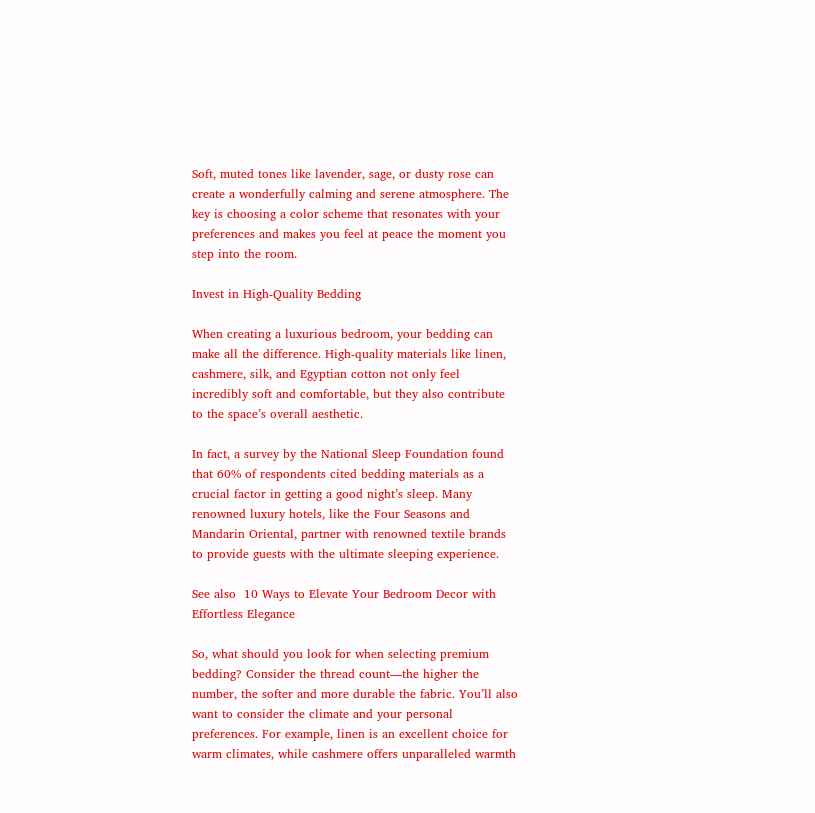Soft, muted tones like lavender, sage, or dusty rose can create a wonderfully calming and serene atmosphere. The key is choosing a color scheme that resonates with your preferences and makes you feel at peace the moment you step into the room.

Invest in High-Quality Bedding

When creating a luxurious bedroom, your bedding can make all the difference. High-quality materials like linen, cashmere, silk, and Egyptian cotton not only feel incredibly soft and comfortable, but they also contribute to the space’s overall aesthetic.

In fact, a survey by the National Sleep Foundation found that 60% of respondents cited bedding materials as a crucial factor in getting a good night’s sleep. Many renowned luxury hotels, like the Four Seasons and Mandarin Oriental, partner with renowned textile brands to provide guests with the ultimate sleeping experience.

See also  10 Ways to Elevate Your Bedroom Decor with Effortless Elegance

So, what should you look for when selecting premium bedding? Consider the thread count—the higher the number, the softer and more durable the fabric. You’ll also want to consider the climate and your personal preferences. For example, linen is an excellent choice for warm climates, while cashmere offers unparalleled warmth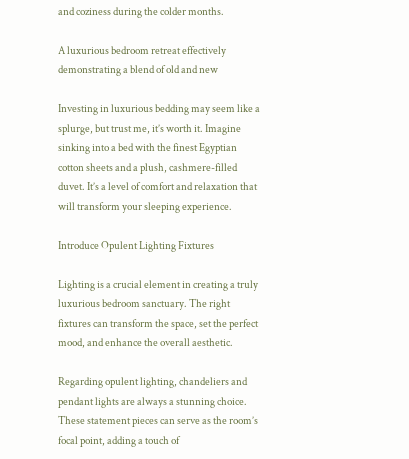and coziness during the colder months.

A luxurious bedroom retreat effectively demonstrating a blend of old and new

Investing in luxurious bedding may seem like a splurge, but trust me, it’s worth it. Imagine sinking into a bed with the finest Egyptian cotton sheets and a plush, cashmere-filled duvet. It’s a level of comfort and relaxation that will transform your sleeping experience.

Introduce Opulent Lighting Fixtures

Lighting is a crucial element in creating a truly luxurious bedroom sanctuary. The right fixtures can transform the space, set the perfect mood, and enhance the overall aesthetic.

Regarding opulent lighting, chandeliers and pendant lights are always a stunning choice. These statement pieces can serve as the room’s focal point, adding a touch of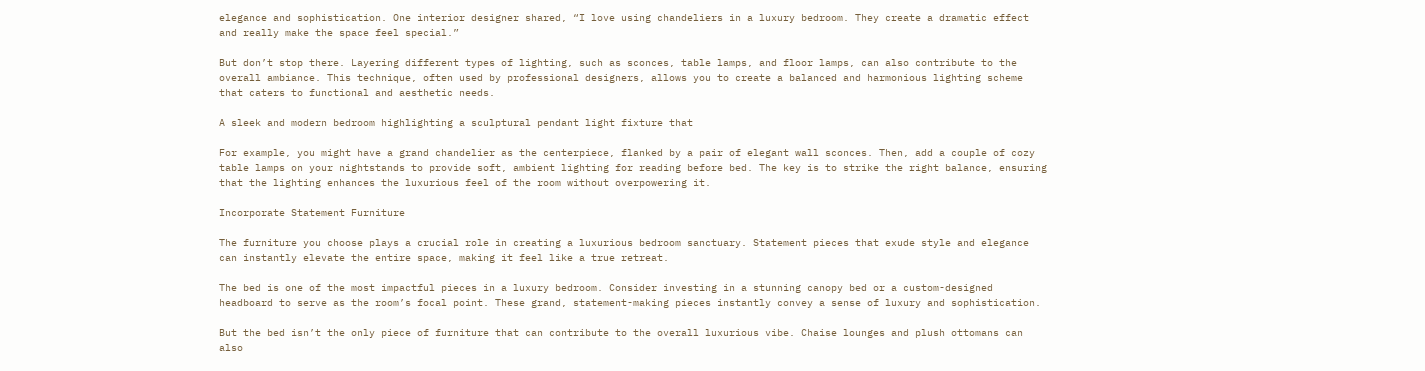elegance and sophistication. One interior designer shared, “I love using chandeliers in a luxury bedroom. They create a dramatic effect and really make the space feel special.”

But don’t stop there. Layering different types of lighting, such as sconces, table lamps, and floor lamps, can also contribute to the overall ambiance. This technique, often used by professional designers, allows you to create a balanced and harmonious lighting scheme that caters to functional and aesthetic needs.

A sleek and modern bedroom highlighting a sculptural pendant light fixture that

For example, you might have a grand chandelier as the centerpiece, flanked by a pair of elegant wall sconces. Then, add a couple of cozy table lamps on your nightstands to provide soft, ambient lighting for reading before bed. The key is to strike the right balance, ensuring that the lighting enhances the luxurious feel of the room without overpowering it.

Incorporate Statement Furniture

The furniture you choose plays a crucial role in creating a luxurious bedroom sanctuary. Statement pieces that exude style and elegance can instantly elevate the entire space, making it feel like a true retreat.

The bed is one of the most impactful pieces in a luxury bedroom. Consider investing in a stunning canopy bed or a custom-designed headboard to serve as the room’s focal point. These grand, statement-making pieces instantly convey a sense of luxury and sophistication.

But the bed isn’t the only piece of furniture that can contribute to the overall luxurious vibe. Chaise lounges and plush ottomans can also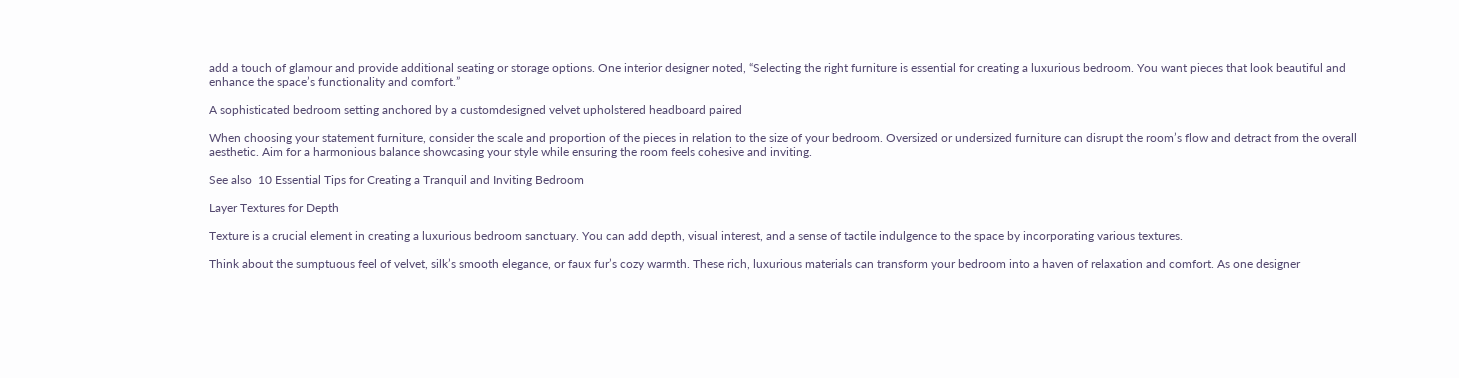add a touch of glamour and provide additional seating or storage options. One interior designer noted, “Selecting the right furniture is essential for creating a luxurious bedroom. You want pieces that look beautiful and enhance the space’s functionality and comfort.”

A sophisticated bedroom setting anchored by a customdesigned velvet upholstered headboard paired

When choosing your statement furniture, consider the scale and proportion of the pieces in relation to the size of your bedroom. Oversized or undersized furniture can disrupt the room’s flow and detract from the overall aesthetic. Aim for a harmonious balance showcasing your style while ensuring the room feels cohesive and inviting.

See also  10 Essential Tips for Creating a Tranquil and Inviting Bedroom

Layer Textures for Depth

Texture is a crucial element in creating a luxurious bedroom sanctuary. You can add depth, visual interest, and a sense of tactile indulgence to the space by incorporating various textures.

Think about the sumptuous feel of velvet, silk’s smooth elegance, or faux fur’s cozy warmth. These rich, luxurious materials can transform your bedroom into a haven of relaxation and comfort. As one designer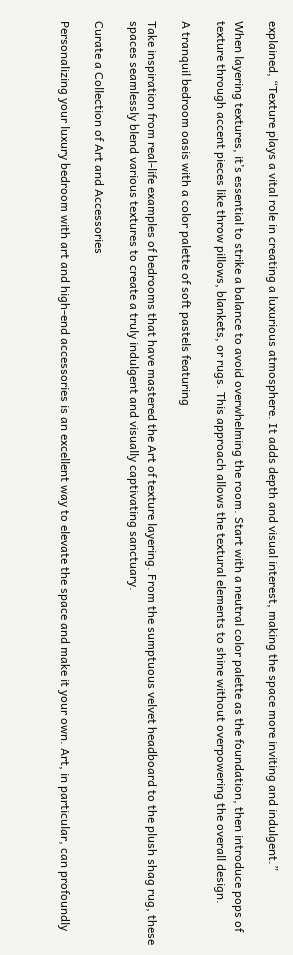explained, “Texture plays a vital role in creating a luxurious atmosphere. It adds depth and visual interest, making the space more inviting and indulgent.”

When layering textures, it’s essential to strike a balance to avoid overwhelming the room. Start with a neutral color palette as the foundation, then introduce pops of texture through accent pieces like throw pillows, blankets, or rugs. This approach allows the textural elements to shine without overpowering the overall design.

A tranquil bedroom oasis with a color palette of soft pastels featuring

Take inspiration from real-life examples of bedrooms that have mastered the Art of texture layering. From the sumptuous velvet headboard to the plush shag rug, these spaces seamlessly blend various textures to create a truly indulgent and visually captivating sanctuary.

Curate a Collection of Art and Accessories

Personalizing your luxury bedroom with art and high-end accessories is an excellent way to elevate the space and make it your own. Art, in particular, can profoundly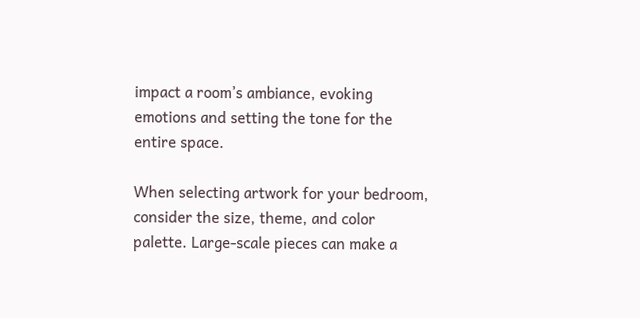impact a room’s ambiance, evoking emotions and setting the tone for the entire space.

When selecting artwork for your bedroom, consider the size, theme, and color palette. Large-scale pieces can make a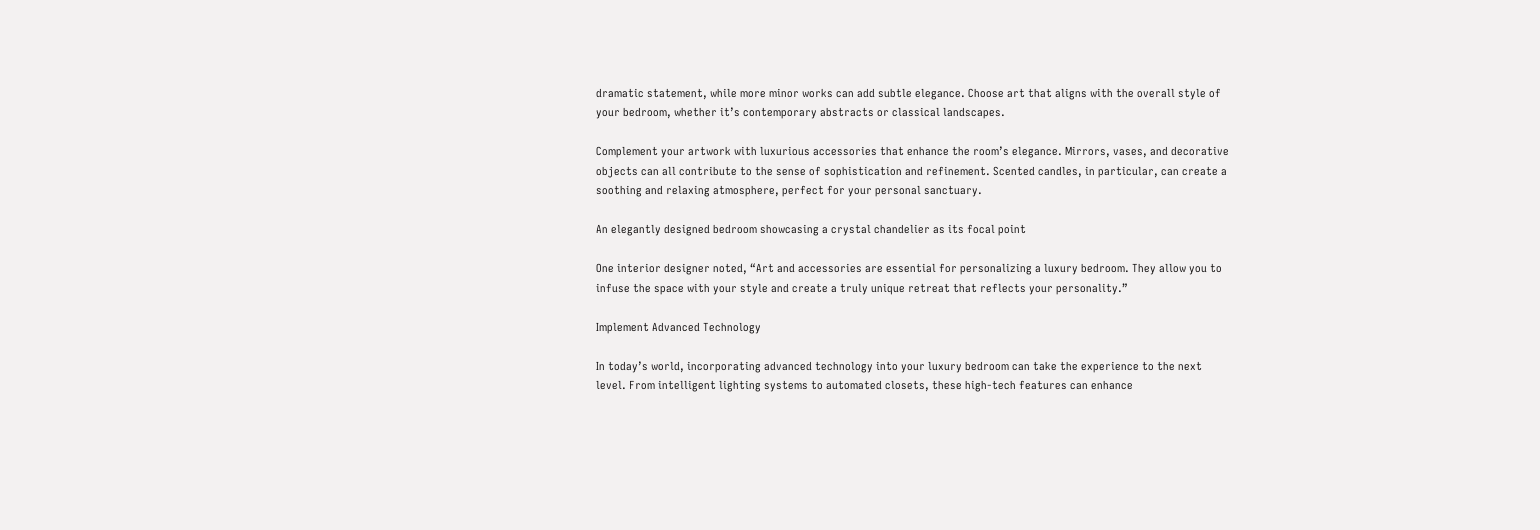dramatic statement, while more minor works can add subtle elegance. Choose art that aligns with the overall style of your bedroom, whether it’s contemporary abstracts or classical landscapes.

Complement your artwork with luxurious accessories that enhance the room’s elegance. Mirrors, vases, and decorative objects can all contribute to the sense of sophistication and refinement. Scented candles, in particular, can create a soothing and relaxing atmosphere, perfect for your personal sanctuary.

An elegantly designed bedroom showcasing a crystal chandelier as its focal point

One interior designer noted, “Art and accessories are essential for personalizing a luxury bedroom. They allow you to infuse the space with your style and create a truly unique retreat that reflects your personality.”

Implement Advanced Technology

In today’s world, incorporating advanced technology into your luxury bedroom can take the experience to the next level. From intelligent lighting systems to automated closets, these high-tech features can enhance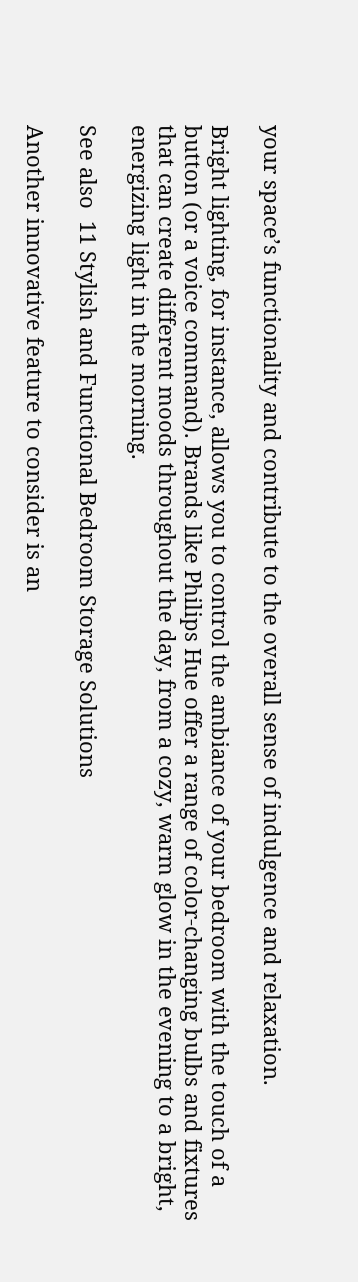your space’s functionality and contribute to the overall sense of indulgence and relaxation.

Bright lighting, for instance, allows you to control the ambiance of your bedroom with the touch of a button (or a voice command). Brands like Philips Hue offer a range of color-changing bulbs and fixtures that can create different moods throughout the day, from a cozy, warm glow in the evening to a bright, energizing light in the morning.

See also  11 Stylish and Functional Bedroom Storage Solutions

Another innovative feature to consider is an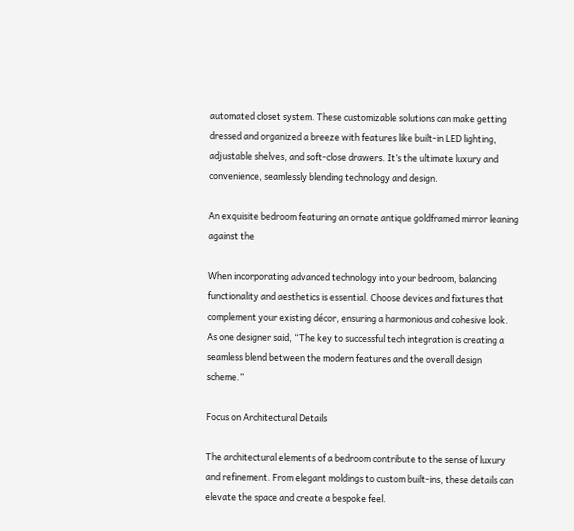automated closet system. These customizable solutions can make getting dressed and organized a breeze with features like built-in LED lighting, adjustable shelves, and soft-close drawers. It’s the ultimate luxury and convenience, seamlessly blending technology and design.

An exquisite bedroom featuring an ornate antique goldframed mirror leaning against the

When incorporating advanced technology into your bedroom, balancing functionality and aesthetics is essential. Choose devices and fixtures that complement your existing décor, ensuring a harmonious and cohesive look. As one designer said, “The key to successful tech integration is creating a seamless blend between the modern features and the overall design scheme.”

Focus on Architectural Details

The architectural elements of a bedroom contribute to the sense of luxury and refinement. From elegant moldings to custom built-ins, these details can elevate the space and create a bespoke feel.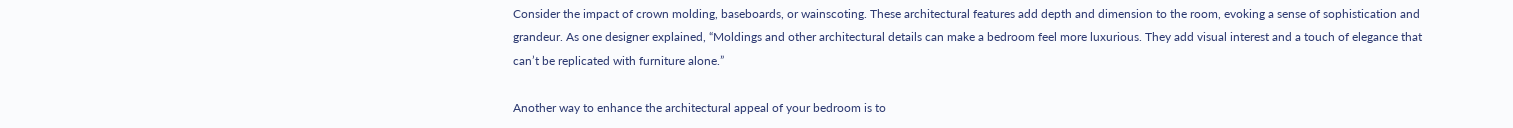Consider the impact of crown molding, baseboards, or wainscoting. These architectural features add depth and dimension to the room, evoking a sense of sophistication and grandeur. As one designer explained, “Moldings and other architectural details can make a bedroom feel more luxurious. They add visual interest and a touch of elegance that can’t be replicated with furniture alone.”

Another way to enhance the architectural appeal of your bedroom is to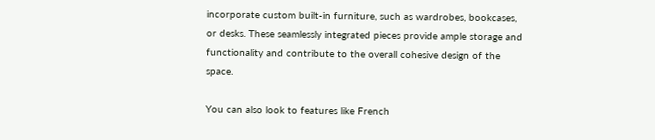incorporate custom built-in furniture, such as wardrobes, bookcases, or desks. These seamlessly integrated pieces provide ample storage and functionality and contribute to the overall cohesive design of the space.

You can also look to features like French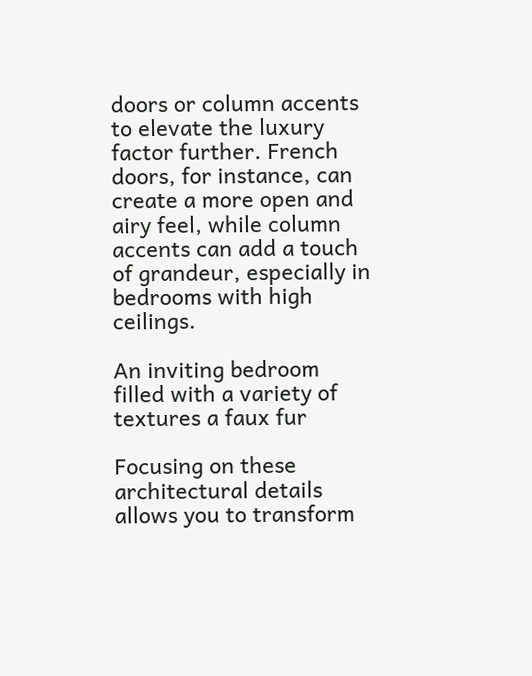doors or column accents to elevate the luxury factor further. French doors, for instance, can create a more open and airy feel, while column accents can add a touch of grandeur, especially in bedrooms with high ceilings.

An inviting bedroom filled with a variety of textures a faux fur

Focusing on these architectural details allows you to transform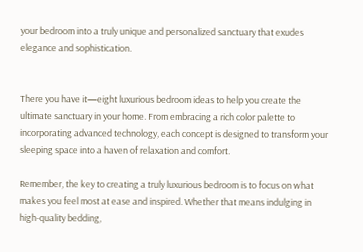your bedroom into a truly unique and personalized sanctuary that exudes elegance and sophistication.


There you have it—eight luxurious bedroom ideas to help you create the ultimate sanctuary in your home. From embracing a rich color palette to incorporating advanced technology, each concept is designed to transform your sleeping space into a haven of relaxation and comfort.

Remember, the key to creating a truly luxurious bedroom is to focus on what makes you feel most at ease and inspired. Whether that means indulging in high-quality bedding,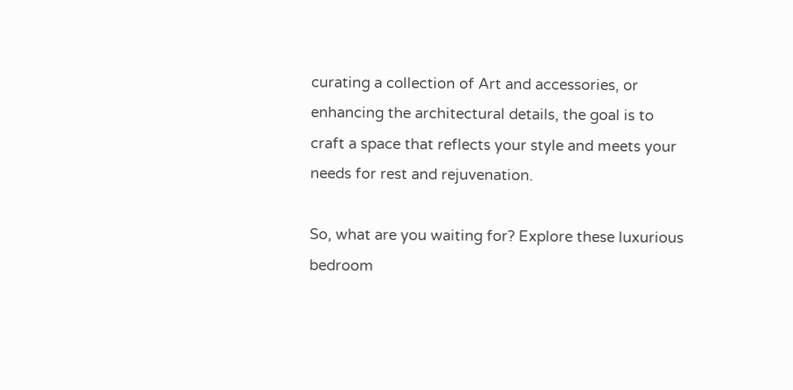curating a collection of Art and accessories, or enhancing the architectural details, the goal is to craft a space that reflects your style and meets your needs for rest and rejuvenation.

So, what are you waiting for? Explore these luxurious bedroom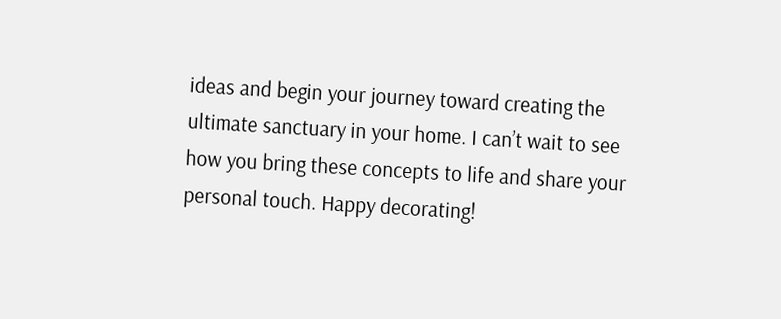ideas and begin your journey toward creating the ultimate sanctuary in your home. I can’t wait to see how you bring these concepts to life and share your personal touch. Happy decorating!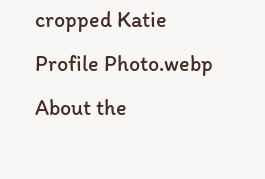cropped Katie Profile Photo.webp
About the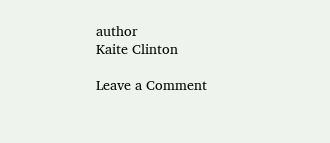author
Kaite Clinton

Leave a Comment